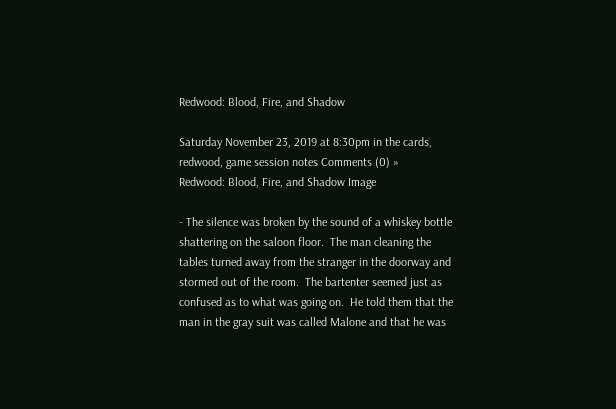Redwood: Blood, Fire, and Shadow

Saturday November 23, 2019 at 8:30pm in the cards, redwood, game session notes Comments (0) »
Redwood: Blood, Fire, and Shadow Image

- The silence was broken by the sound of a whiskey bottle shattering on the saloon floor.  The man cleaning the tables turned away from the stranger in the doorway and stormed out of the room.  The bartenter seemed just as confused as to what was going on.  He told them that the man in the gray suit was called Malone and that he was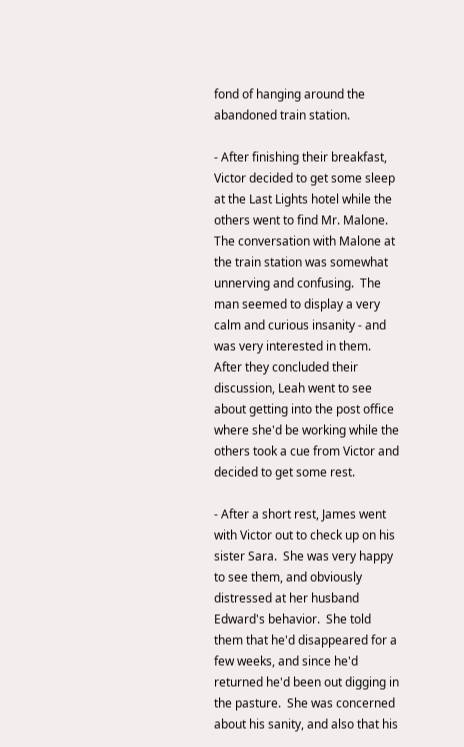fond of hanging around the abandoned train station.

- After finishing their breakfast, Victor decided to get some sleep at the Last Lights hotel while the others went to find Mr. Malone.  The conversation with Malone at the train station was somewhat unnerving and confusing.  The man seemed to display a very calm and curious insanity - and was very interested in them.  After they concluded their discussion, Leah went to see about getting into the post office where she'd be working while the others took a cue from Victor and decided to get some rest.

- After a short rest, James went with Victor out to check up on his sister Sara.  She was very happy to see them, and obviously distressed at her husband Edward's behavior.  She told them that he'd disappeared for a few weeks, and since he'd returned he'd been out digging in the pasture.  She was concerned about his sanity, and also that his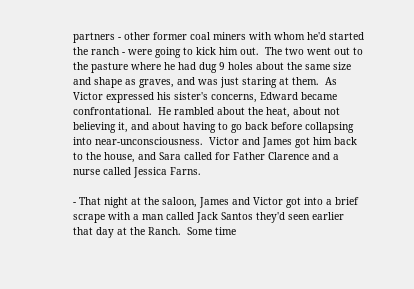partners - other former coal miners with whom he'd started the ranch - were going to kick him out.  The two went out to the pasture where he had dug 9 holes about the same size and shape as graves, and was just staring at them.  As Victor expressed his sister's concerns, Edward became confrontational.  He rambled about the heat, about not believing it, and about having to go back before collapsing into near-unconsciousness.  Victor and James got him back to the house, and Sara called for Father Clarence and a nurse called Jessica Farns.

- That night at the saloon, James and Victor got into a brief scrape with a man called Jack Santos they'd seen earlier that day at the Ranch.  Some time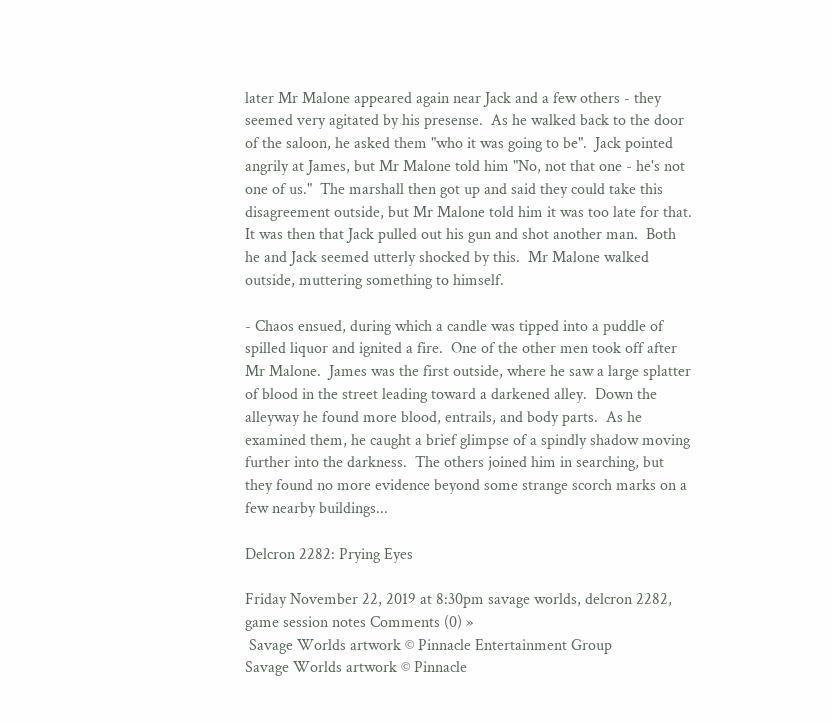later Mr Malone appeared again near Jack and a few others - they seemed very agitated by his presense.  As he walked back to the door of the saloon, he asked them "who it was going to be".  Jack pointed angrily at James, but Mr Malone told him "No, not that one - he's not one of us."  The marshall then got up and said they could take this disagreement outside, but Mr Malone told him it was too late for that.  It was then that Jack pulled out his gun and shot another man.  Both he and Jack seemed utterly shocked by this.  Mr Malone walked outside, muttering something to himself.

- Chaos ensued, during which a candle was tipped into a puddle of spilled liquor and ignited a fire.  One of the other men took off after Mr Malone.  James was the first outside, where he saw a large splatter of blood in the street leading toward a darkened alley.  Down the alleyway he found more blood, entrails, and body parts.  As he examined them, he caught a brief glimpse of a spindly shadow moving further into the darkness.  The others joined him in searching, but they found no more evidence beyond some strange scorch marks on a few nearby buildings...

Delcron 2282: Prying Eyes

Friday November 22, 2019 at 8:30pm savage worlds, delcron 2282, game session notes Comments (0) »
 Savage Worlds artwork © Pinnacle Entertainment Group
Savage Worlds artwork © Pinnacle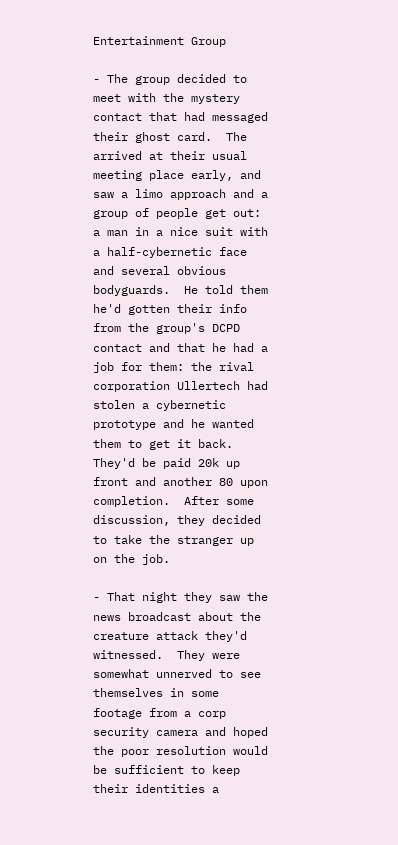Entertainment Group

- The group decided to meet with the mystery contact that had messaged their ghost card.  The arrived at their usual meeting place early, and saw a limo approach and a group of people get out: a man in a nice suit with a half-cybernetic face and several obvious bodyguards.  He told them he'd gotten their info from the group's DCPD contact and that he had a job for them: the rival corporation Ullertech had stolen a cybernetic prototype and he wanted them to get it back.  They'd be paid 20k up front and another 80 upon completion.  After some discussion, they decided to take the stranger up on the job.

- That night they saw the news broadcast about the creature attack they'd witnessed.  They were somewhat unnerved to see themselves in some footage from a corp security camera and hoped the poor resolution would be sufficient to keep their identities a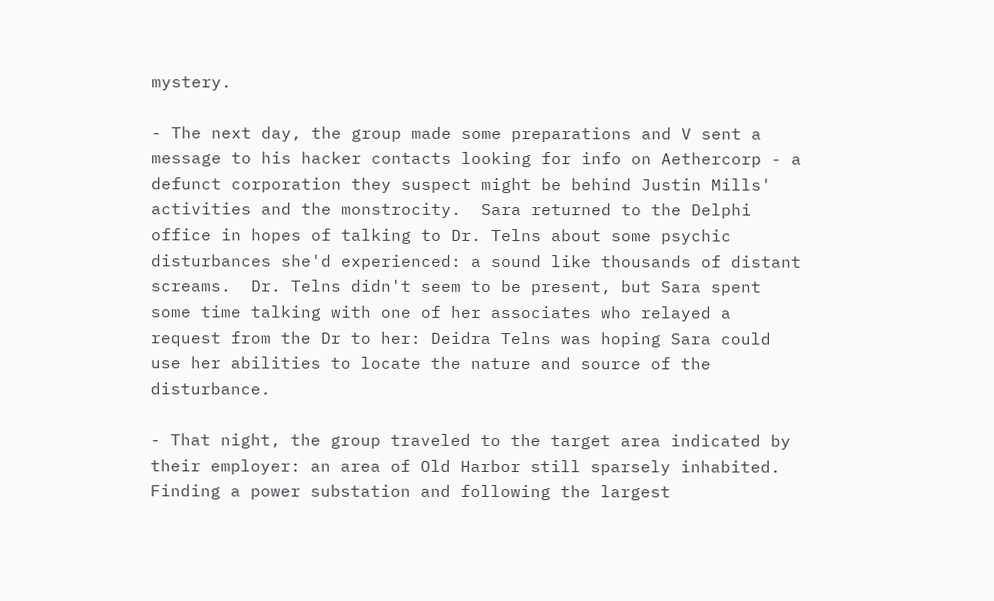mystery.

- The next day, the group made some preparations and V sent a message to his hacker contacts looking for info on Aethercorp - a defunct corporation they suspect might be behind Justin Mills' activities and the monstrocity.  Sara returned to the Delphi office in hopes of talking to Dr. Telns about some psychic disturbances she'd experienced: a sound like thousands of distant screams.  Dr. Telns didn't seem to be present, but Sara spent some time talking with one of her associates who relayed a request from the Dr to her: Deidra Telns was hoping Sara could use her abilities to locate the nature and source of the disturbance.

- That night, the group traveled to the target area indicated by their employer: an area of Old Harbor still sparsely inhabited.  Finding a power substation and following the largest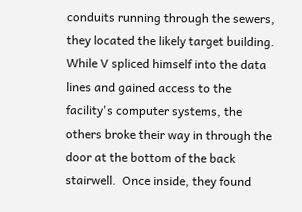conduits running through the sewers, they located the likely target building.  While V spliced himself into the data lines and gained access to the facility's computer systems, the others broke their way in through the door at the bottom of the back stairwell.  Once inside, they found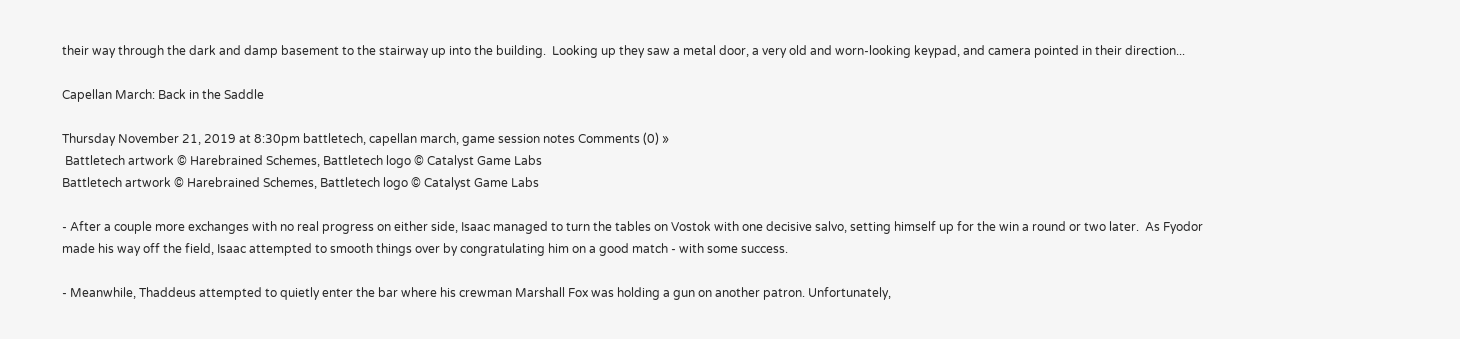their way through the dark and damp basement to the stairway up into the building.  Looking up they saw a metal door, a very old and worn-looking keypad, and camera pointed in their direction...

Capellan March: Back in the Saddle

Thursday November 21, 2019 at 8:30pm battletech, capellan march, game session notes Comments (0) »
 Battletech artwork © Harebrained Schemes, Battletech logo © Catalyst Game Labs
Battletech artwork © Harebrained Schemes, Battletech logo © Catalyst Game Labs

- After a couple more exchanges with no real progress on either side, Isaac managed to turn the tables on Vostok with one decisive salvo, setting himself up for the win a round or two later.  As Fyodor made his way off the field, Isaac attempted to smooth things over by congratulating him on a good match - with some success.

- Meanwhile, Thaddeus attempted to quietly enter the bar where his crewman Marshall Fox was holding a gun on another patron. Unfortunately,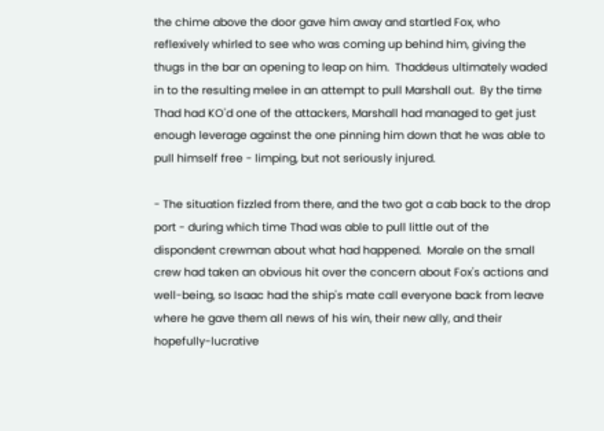the chime above the door gave him away and startled Fox, who reflexively whirled to see who was coming up behind him, giving the thugs in the bar an opening to leap on him.  Thaddeus ultimately waded in to the resulting melee in an attempt to pull Marshall out.  By the time Thad had KO'd one of the attackers, Marshall had managed to get just enough leverage against the one pinning him down that he was able to pull himself free - limping, but not seriously injured.

- The situation fizzled from there, and the two got a cab back to the drop port - during which time Thad was able to pull little out of the dispondent crewman about what had happened.  Morale on the small crew had taken an obvious hit over the concern about Fox's actions and well-being, so Isaac had the ship's mate call everyone back from leave where he gave them all news of his win, their new ally, and their hopefully-lucrative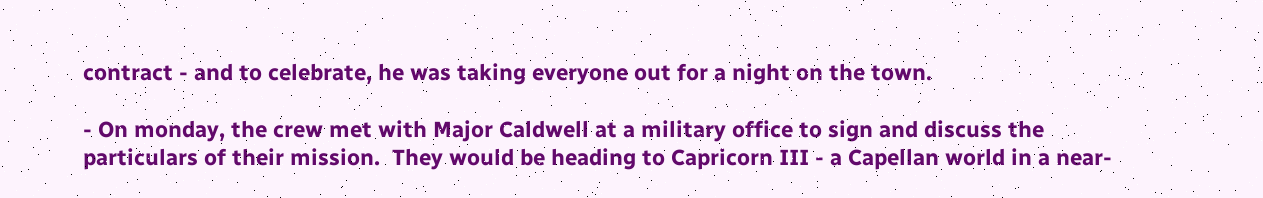contract - and to celebrate, he was taking everyone out for a night on the town.

- On monday, the crew met with Major Caldwell at a military office to sign and discuss the particulars of their mission.  They would be heading to Capricorn III - a Capellan world in a near-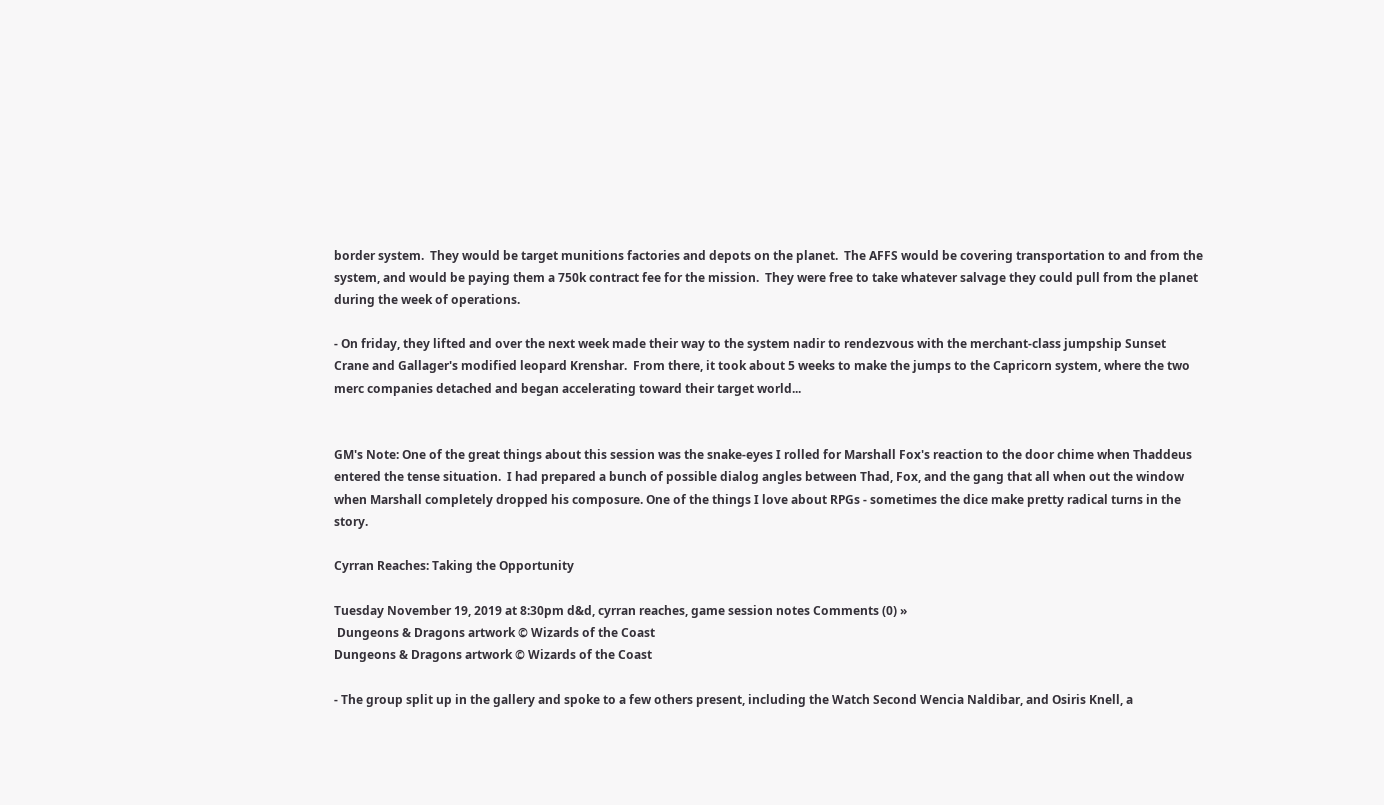border system.  They would be target munitions factories and depots on the planet.  The AFFS would be covering transportation to and from the system, and would be paying them a 750k contract fee for the mission.  They were free to take whatever salvage they could pull from the planet during the week of operations.

- On friday, they lifted and over the next week made their way to the system nadir to rendezvous with the merchant-class jumpship Sunset Crane and Gallager's modified leopard Krenshar.  From there, it took about 5 weeks to make the jumps to the Capricorn system, where the two merc companies detached and began accelerating toward their target world...


GM's Note: One of the great things about this session was the snake-eyes I rolled for Marshall Fox's reaction to the door chime when Thaddeus entered the tense situation.  I had prepared a bunch of possible dialog angles between Thad, Fox, and the gang that all when out the window when Marshall completely dropped his composure. One of the things I love about RPGs - sometimes the dice make pretty radical turns in the story.

Cyrran Reaches: Taking the Opportunity

Tuesday November 19, 2019 at 8:30pm d&d, cyrran reaches, game session notes Comments (0) »
 Dungeons & Dragons artwork © Wizards of the Coast
Dungeons & Dragons artwork © Wizards of the Coast

- The group split up in the gallery and spoke to a few others present, including the Watch Second Wencia Naldibar, and Osiris Knell, a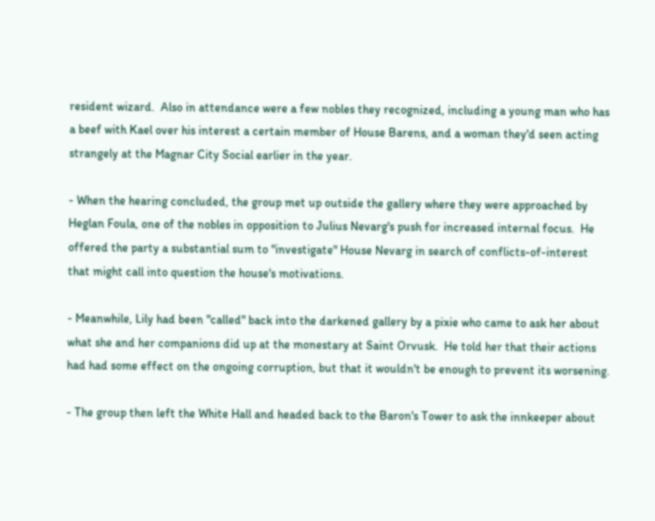resident wizard.  Also in attendance were a few nobles they recognized, including a young man who has a beef with Kael over his interest a certain member of House Barens, and a woman they'd seen acting strangely at the Magnar City Social earlier in the year.

- When the hearing concluded, the group met up outside the gallery where they were approached by Heglan Foula, one of the nobles in opposition to Julius Nevarg's push for increased internal focus.  He offered the party a substantial sum to "investigate" House Nevarg in search of conflicts-of-interest that might call into question the house's motivations.

- Meanwhile, Lily had been "called" back into the darkened gallery by a pixie who came to ask her about what she and her companions did up at the monestary at Saint Orvusk.  He told her that their actions had had some effect on the ongoing corruption, but that it wouldn't be enough to prevent its worsening.

- The group then left the White Hall and headed back to the Baron's Tower to ask the innkeeper about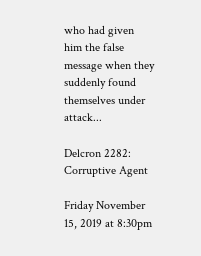who had given him the false message when they suddenly found themselves under attack...

Delcron 2282: Corruptive Agent

Friday November 15, 2019 at 8:30pm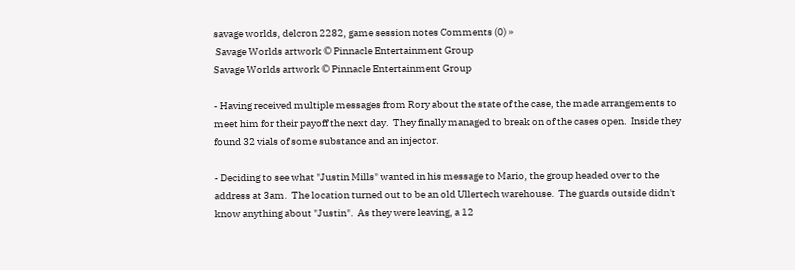savage worlds, delcron 2282, game session notes Comments (0) »
 Savage Worlds artwork © Pinnacle Entertainment Group
Savage Worlds artwork © Pinnacle Entertainment Group

- Having received multiple messages from Rory about the state of the case, the made arrangements to meet him for their payoff the next day.  They finally managed to break on of the cases open.  Inside they found 32 vials of some substance and an injector.

- Deciding to see what "Justin Mills" wanted in his message to Mario, the group headed over to the address at 3am.  The location turned out to be an old Ullertech warehouse.  The guards outside didn't know anything about "Justin".  As they were leaving, a 12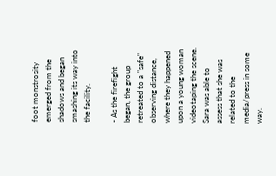foot monstrosity emerged from the shadows and began smashing its way into the facility.

- As the firefight began, the group retreated to a "safe" observing distance, where they happened upon a young woman videotaping the scene.  Sara was able to assess that she was related to the media/press in some way.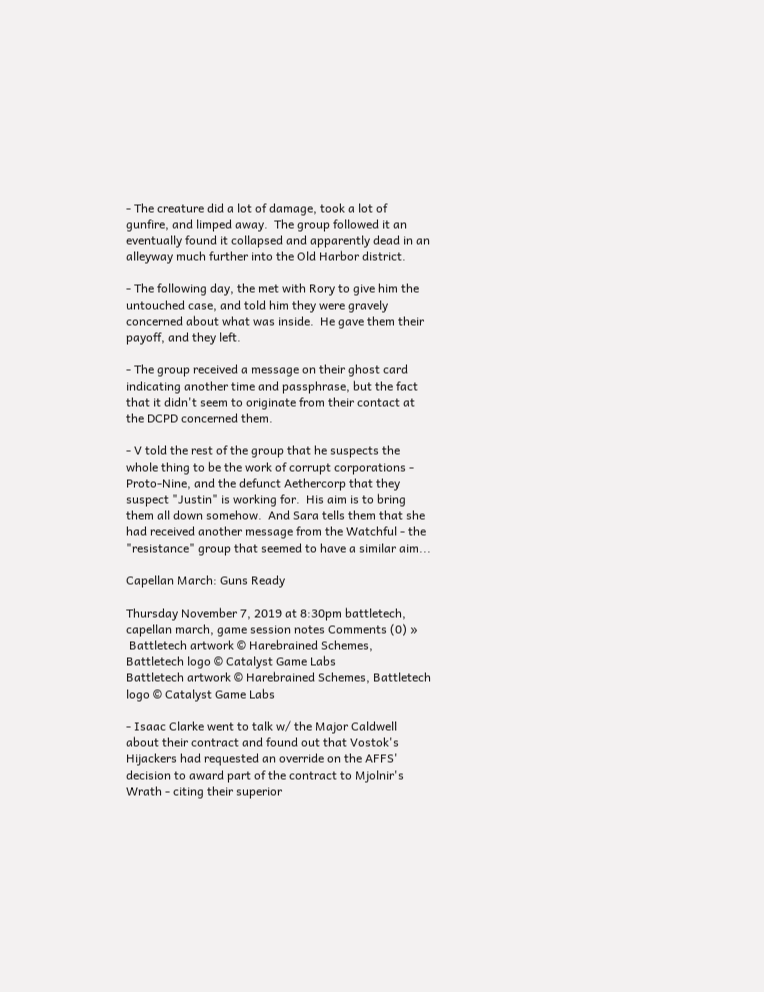- The creature did a lot of damage, took a lot of gunfire, and limped away.  The group followed it an eventually found it collapsed and apparently dead in an alleyway much further into the Old Harbor district.

- The following day, the met with Rory to give him the untouched case, and told him they were gravely concerned about what was inside.  He gave them their payoff, and they left.

- The group received a message on their ghost card indicating another time and passphrase, but the fact that it didn't seem to originate from their contact at the DCPD concerned them.

- V told the rest of the group that he suspects the whole thing to be the work of corrupt corporations - Proto-Nine, and the defunct Aethercorp that they suspect "Justin" is working for.  His aim is to bring them all down somehow.  And Sara tells them that she had received another message from the Watchful - the "resistance" group that seemed to have a similar aim...

Capellan March: Guns Ready

Thursday November 7, 2019 at 8:30pm battletech, capellan march, game session notes Comments (0) »
 Battletech artwork © Harebrained Schemes, Battletech logo © Catalyst Game Labs
Battletech artwork © Harebrained Schemes, Battletech logo © Catalyst Game Labs

- Isaac Clarke went to talk w/ the Major Caldwell about their contract and found out that Vostok's Hijackers had requested an override on the AFFS' decision to award part of the contract to Mjolnir's Wrath - citing their superior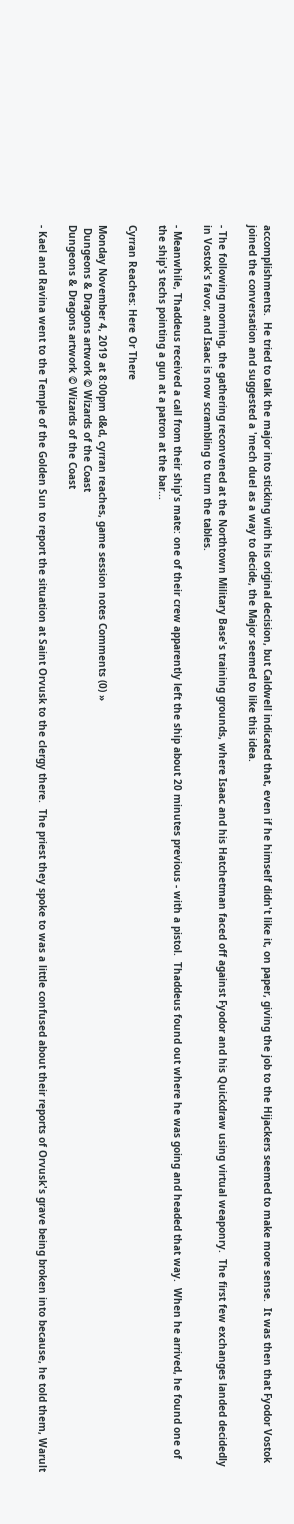accomplishments.  He tried to talk the major into sticking with his original decision, but Caldwell indicated that, even if he himself didn't like it, on paper, giving the job to the Hijackers seemed to make more sense.  It was then that Fyodor Vostok joined the conversation and suggested a 'mech duel as a way to decide, the Major seemed to like this idea.

- The following morning, the gathering reconvened at the Northtown Military Base's training grounds, where Isaac and his Hatchetman faced off against Fyodor and his Quickdraw using virtual weaponry.  The first few exchanges landed decidedly in Vostok's favor, and Isaac is now scrambling to turn the tables.

- Meanwhile, Thaddeus received a call from their ship's mate: one of their crew apparently left the ship about 20 minutes previous - with a pistol.  Thaddeus found out where he was going and headed that way.  When he arrived, he found one of the ship's techs pointing a gun at a patron at the bar...

Cyrran Reaches: Here Or There

Monday November 4, 2019 at 8:00pm d&d, cyrran reaches, game session notes Comments (0) »
 Dungeons & Dragons artwork © Wizards of the Coast
Dungeons & Dragons artwork © Wizards of the Coast

- Kael and Ravina went to the Temple of the Golden Sun to report the situation at Saint Orvusk to the clergy there.  The priest they spoke to was a little confused about their reports of Orvusk's grave being broken into because, he told them, Warult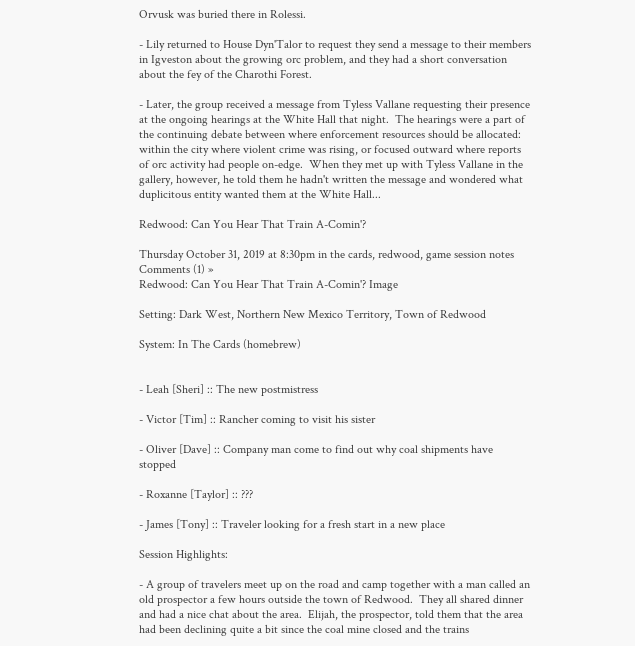Orvusk was buried there in Rolessi.

- Lily returned to House Dyn'Talor to request they send a message to their members in Igveston about the growing orc problem, and they had a short conversation about the fey of the Charothi Forest.

- Later, the group received a message from Tyless Vallane requesting their presence at the ongoing hearings at the White Hall that night.  The hearings were a part of the continuing debate between where enforcement resources should be allocated: within the city where violent crime was rising, or focused outward where reports of orc activity had people on-edge.  When they met up with Tyless Vallane in the gallery, however, he told them he hadn't written the message and wondered what duplicitous entity wanted them at the White Hall...

Redwood: Can You Hear That Train A-Comin'?

Thursday October 31, 2019 at 8:30pm in the cards, redwood, game session notes Comments (1) »
Redwood: Can You Hear That Train A-Comin'? Image

Setting: Dark West, Northern New Mexico Territory, Town of Redwood

System: In The Cards (homebrew)


- Leah [Sheri] :: The new postmistress

- Victor [Tim] :: Rancher coming to visit his sister

- Oliver [Dave] :: Company man come to find out why coal shipments have stopped

- Roxanne [Taylor] :: ???

- James [Tony] :: Traveler looking for a fresh start in a new place

Session Highlights:

- A group of travelers meet up on the road and camp together with a man called an old prospector a few hours outside the town of Redwood.  They all shared dinner and had a nice chat about the area.  Elijah, the prospector, told them that the area had been declining quite a bit since the coal mine closed and the trains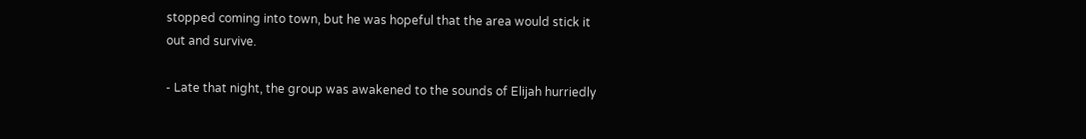stopped coming into town, but he was hopeful that the area would stick it out and survive.

- Late that night, the group was awakened to the sounds of Elijah hurriedly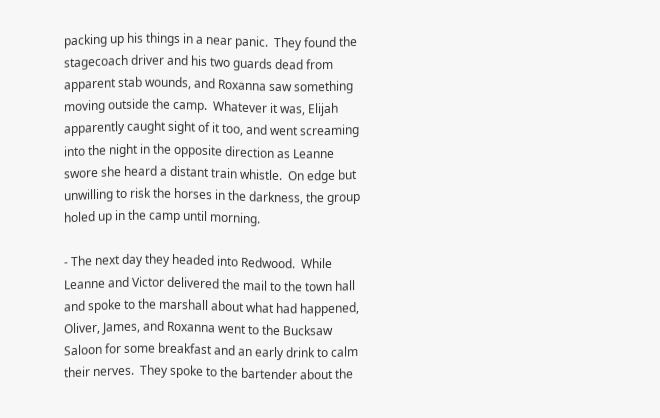packing up his things in a near panic.  They found the stagecoach driver and his two guards dead from apparent stab wounds, and Roxanna saw something moving outside the camp.  Whatever it was, Elijah apparently caught sight of it too, and went screaming into the night in the opposite direction as Leanne swore she heard a distant train whistle.  On edge but unwilling to risk the horses in the darkness, the group holed up in the camp until morning.

- The next day they headed into Redwood.  While Leanne and Victor delivered the mail to the town hall and spoke to the marshall about what had happened, Oliver, James, and Roxanna went to the Bucksaw Saloon for some breakfast and an early drink to calm their nerves.  They spoke to the bartender about the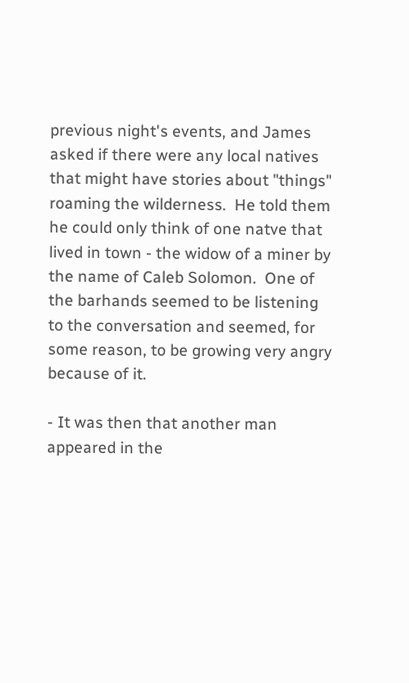previous night's events, and James asked if there were any local natives that might have stories about "things" roaming the wilderness.  He told them he could only think of one natve that lived in town - the widow of a miner by the name of Caleb Solomon.  One of the barhands seemed to be listening to the conversation and seemed, for some reason, to be growing very angry because of it.

- It was then that another man appeared in the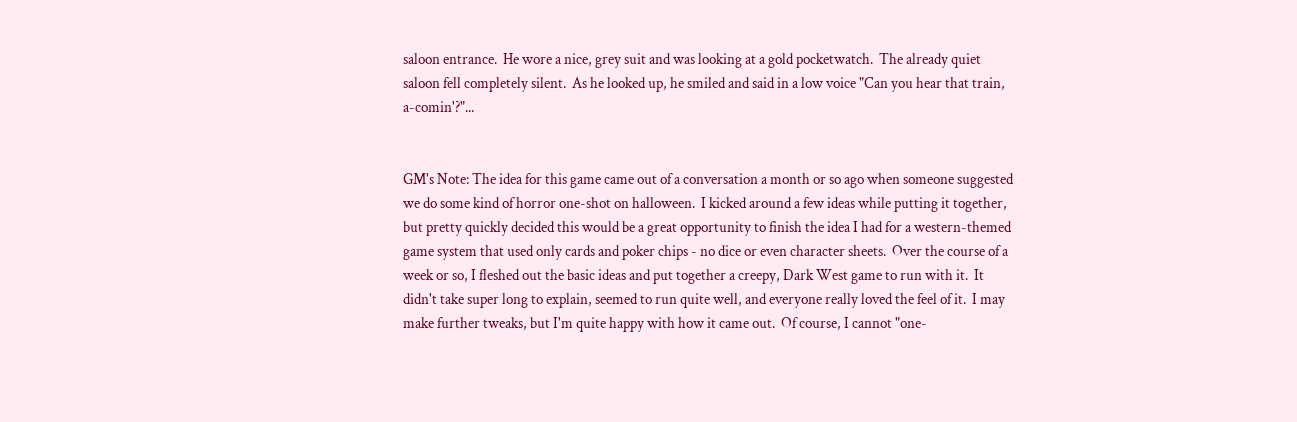saloon entrance.  He wore a nice, grey suit and was looking at a gold pocketwatch.  The already quiet saloon fell completely silent.  As he looked up, he smiled and said in a low voice "Can you hear that train, a-comin'?"...


GM's Note: The idea for this game came out of a conversation a month or so ago when someone suggested we do some kind of horror one-shot on halloween.  I kicked around a few ideas while putting it together, but pretty quickly decided this would be a great opportunity to finish the idea I had for a western-themed game system that used only cards and poker chips - no dice or even character sheets.  Over the course of a week or so, I fleshed out the basic ideas and put together a creepy, Dark West game to run with it.  It didn't take super long to explain, seemed to run quite well, and everyone really loved the feel of it.  I may make further tweaks, but I'm quite happy with how it came out.  Of course, I cannot "one-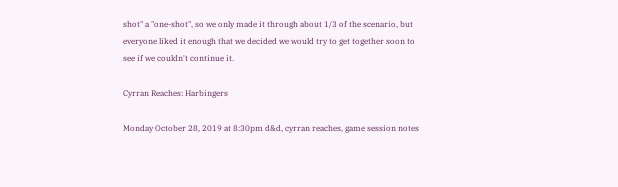shot" a "one-shot", so we only made it through about 1/3 of the scenario, but everyone liked it enough that we decided we would try to get together soon to see if we couldn't continue it.

Cyrran Reaches: Harbingers

Monday October 28, 2019 at 8:30pm d&d, cyrran reaches, game session notes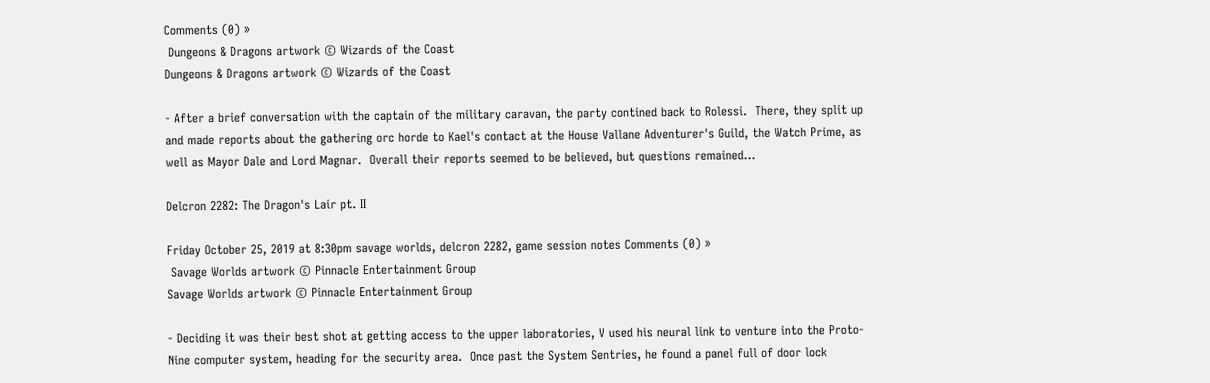Comments (0) »
 Dungeons & Dragons artwork © Wizards of the Coast
Dungeons & Dragons artwork © Wizards of the Coast

- After a brief conversation with the captain of the military caravan, the party contined back to Rolessi.  There, they split up and made reports about the gathering orc horde to Kael's contact at the House Vallane Adventurer's Guild, the Watch Prime, as well as Mayor Dale and Lord Magnar.  Overall their reports seemed to be believed, but questions remained...

Delcron 2282: The Dragon's Lair pt. II

Friday October 25, 2019 at 8:30pm savage worlds, delcron 2282, game session notes Comments (0) »
 Savage Worlds artwork © Pinnacle Entertainment Group
Savage Worlds artwork © Pinnacle Entertainment Group

- Deciding it was their best shot at getting access to the upper laboratories, V used his neural link to venture into the Proto-Nine computer system, heading for the security area.  Once past the System Sentries, he found a panel full of door lock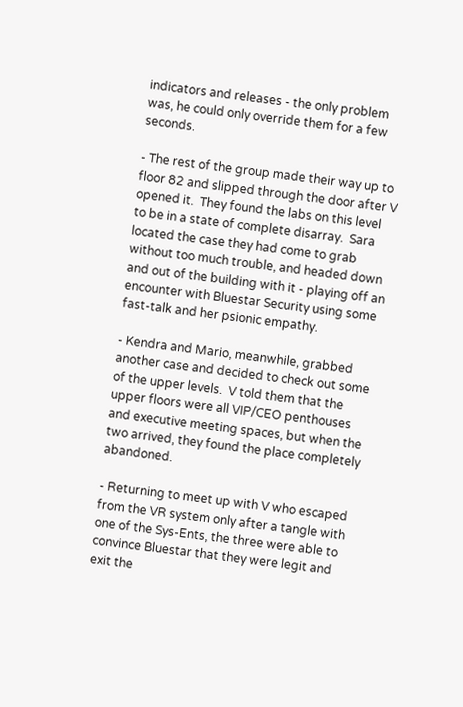indicators and releases - the only problem was, he could only override them for a few seconds.

- The rest of the group made their way up to floor 82 and slipped through the door after V opened it.  They found the labs on this level to be in a state of complete disarray.  Sara located the case they had come to grab without too much trouble, and headed down and out of the building with it - playing off an encounter with Bluestar Security using some fast-talk and her psionic empathy.

- Kendra and Mario, meanwhile, grabbed another case and decided to check out some of the upper levels.  V told them that the upper floors were all VIP/CEO penthouses and executive meeting spaces, but when the two arrived, they found the place completely abandoned.

- Returning to meet up with V who escaped from the VR system only after a tangle with one of the Sys-Ents, the three were able to convince Bluestar that they were legit and exit the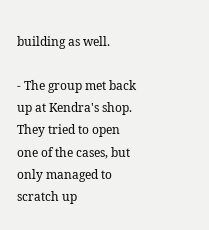building as well.

- The group met back up at Kendra's shop.  They tried to open one of the cases, but only managed to scratch up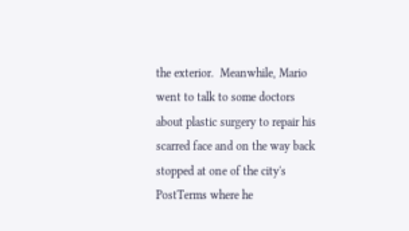the exterior.  Meanwhile, Mario went to talk to some doctors about plastic surgery to repair his scarred face and on the way back stopped at one of the city's PostTerms where he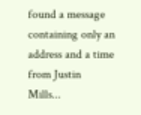found a message containing only an address and a time from Justin Mills...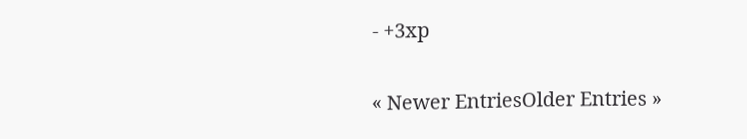- +3xp

« Newer EntriesOlder Entries »